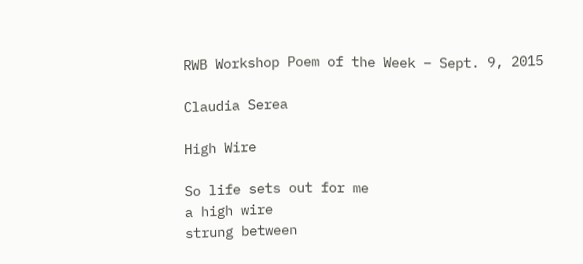RWB Workshop Poem of the Week – Sept. 9, 2015

Claudia Serea

High Wire

So life sets out for me
a high wire
strung between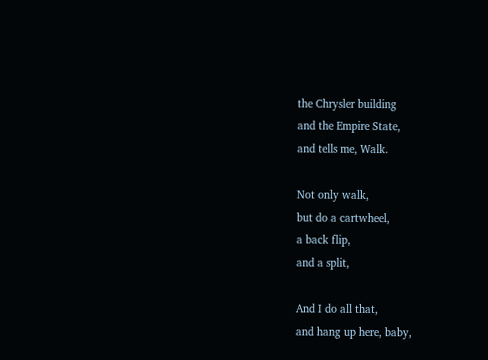the Chrysler building
and the Empire State,
and tells me, Walk.

Not only walk,
but do a cartwheel,
a back flip,
and a split,

And I do all that,
and hang up here, baby,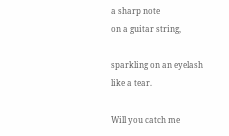a sharp note
on a guitar string,

sparkling on an eyelash
like a tear.

Will you catch me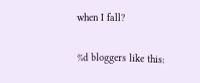when I fall?

%d bloggers like this: